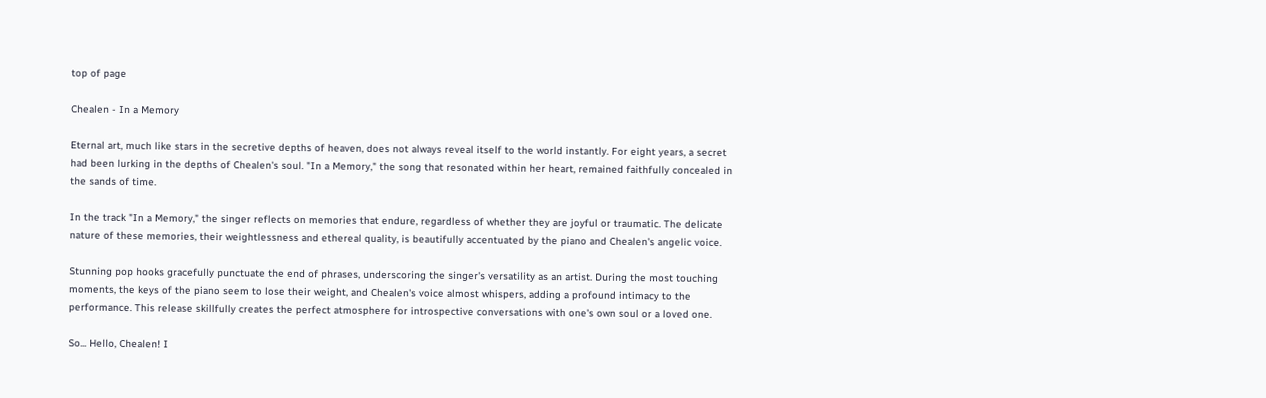top of page

Chealen - In a Memory

Eternal art, much like stars in the secretive depths of heaven, does not always reveal itself to the world instantly. For eight years, a secret had been lurking in the depths of Chealen's soul. "In a Memory," the song that resonated within her heart, remained faithfully concealed in the sands of time.

In the track "In a Memory," the singer reflects on memories that endure, regardless of whether they are joyful or traumatic. The delicate nature of these memories, their weightlessness and ethereal quality, is beautifully accentuated by the piano and Chealen's angelic voice.

Stunning pop hooks gracefully punctuate the end of phrases, underscoring the singer's versatility as an artist. During the most touching moments, the keys of the piano seem to lose their weight, and Chealen's voice almost whispers, adding a profound intimacy to the performance. This release skillfully creates the perfect atmosphere for introspective conversations with one's own soul or a loved one.

So... Hello, Chealen! I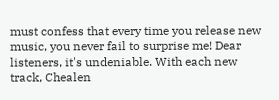must confess that every time you release new music, you never fail to surprise me! Dear listeners, it's undeniable. With each new track, Chealen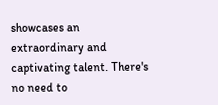showcases an extraordinary and captivating talent. There's no need to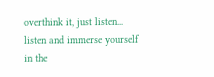overthink it, just listen... listen and immerse yourself in the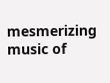mesmerizing music of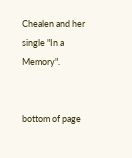Chealen and her single "In a Memory".


bottom of page